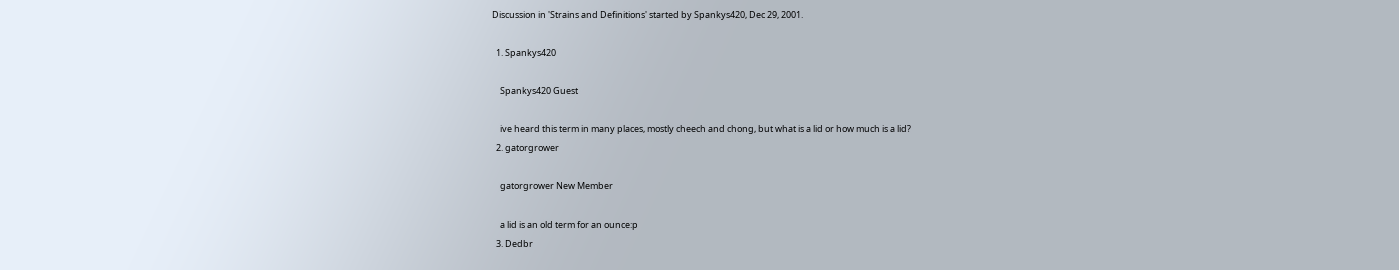Discussion in 'Strains and Definitions' started by Spankys420, Dec 29, 2001.

  1. Spankys420

    Spankys420 Guest

    ive heard this term in many places, mostly cheech and chong, but what is a lid or how much is a lid?
  2. gatorgrower

    gatorgrower New Member

    a lid is an old term for an ounce:p
  3. Dedbr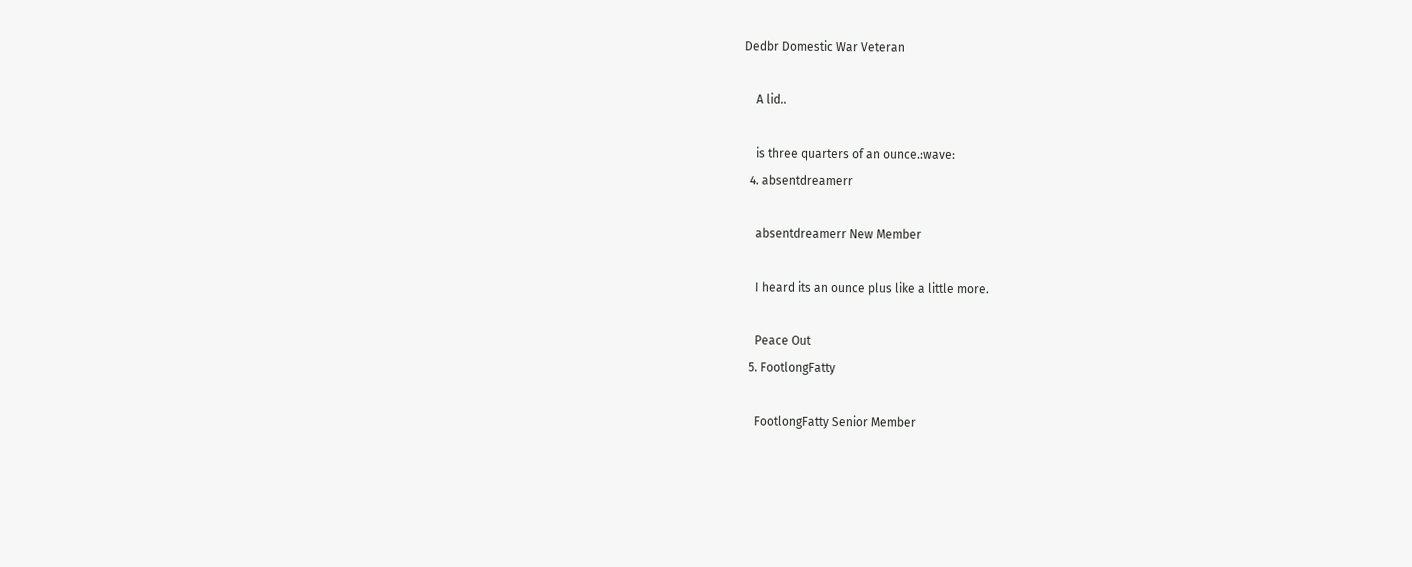Dedbr Domestic War Veteran

    A lid..

    is three quarters of an ounce.:wave:
  4. absentdreamerr

    absentdreamerr New Member

    I heard its an ounce plus like a little more.

    Peace Out
  5. FootlongFatty

    FootlongFatty Senior Member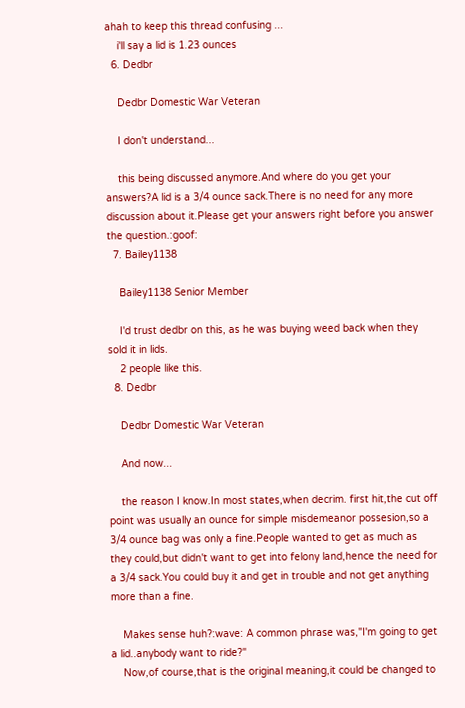ahah to keep this thread confusing ...
    i'll say a lid is 1.23 ounces
  6. Dedbr

    Dedbr Domestic War Veteran

    I don't understand...

    this being discussed anymore.And where do you get your answers?A lid is a 3/4 ounce sack.There is no need for any more discussion about it.Please get your answers right before you answer the question.:goof:
  7. Bailey1138

    Bailey1138 Senior Member

    I'd trust dedbr on this, as he was buying weed back when they sold it in lids.
    2 people like this.
  8. Dedbr

    Dedbr Domestic War Veteran

    And now...

    the reason I know.In most states,when decrim. first hit,the cut off point was usually an ounce for simple misdemeanor possesion,so a 3/4 ounce bag was only a fine.People wanted to get as much as they could,but didn't want to get into felony land,hence the need for a 3/4 sack.You could buy it and get in trouble and not get anything more than a fine.

    Makes sense huh?:wave: A common phrase was,"I'm going to get a lid..anybody want to ride?"
    Now,of course,that is the original meaning,it could be changed to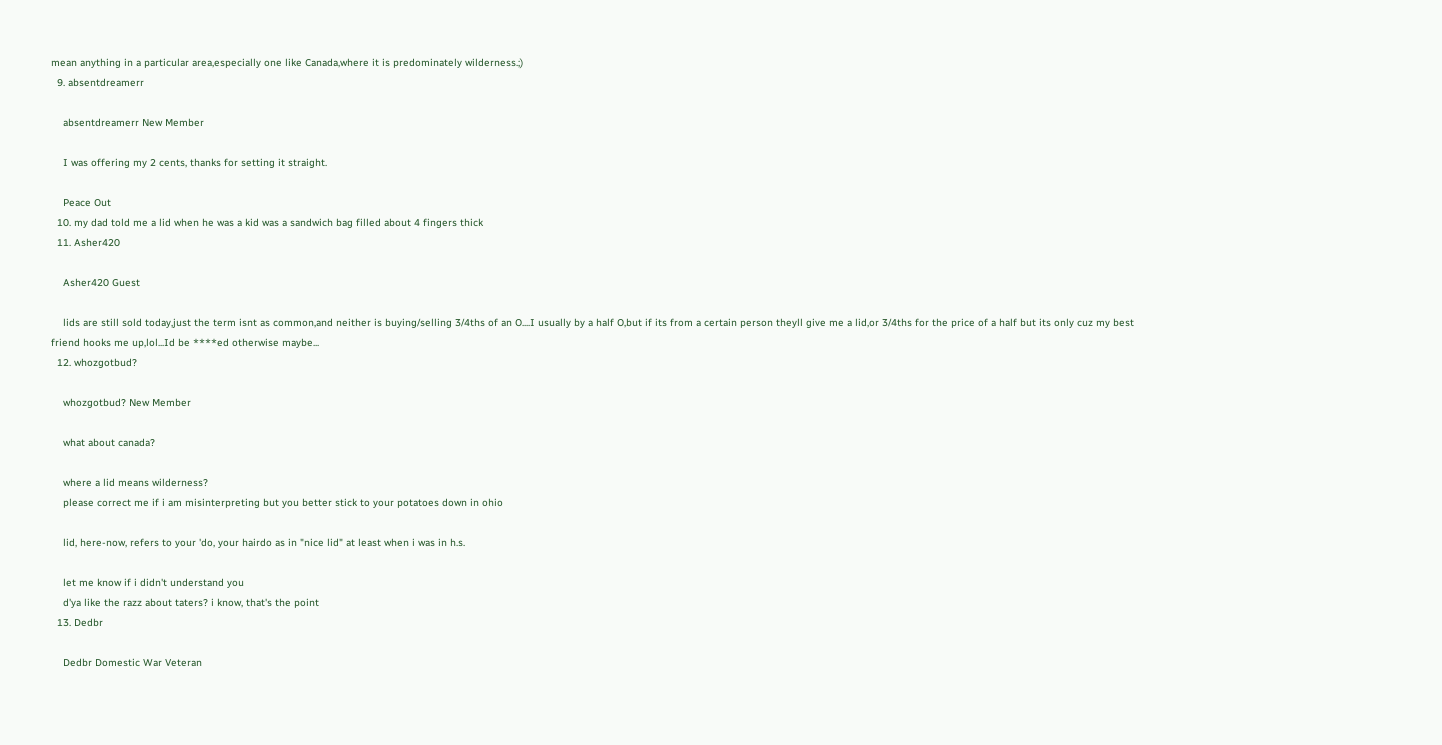mean anything in a particular area,especially one like Canada,where it is predominately wilderness.;)
  9. absentdreamerr

    absentdreamerr New Member

    I was offering my 2 cents, thanks for setting it straight.

    Peace Out
  10. my dad told me a lid when he was a kid was a sandwich bag filled about 4 fingers thick
  11. Asher420

    Asher420 Guest

    lids are still sold today,just the term isnt as common,and neither is buying/selling 3/4ths of an O....I usually by a half O,but if its from a certain person theyll give me a lid,or 3/4ths for the price of a half but its only cuz my best friend hooks me up,lol...Id be ****ed otherwise maybe...
  12. whozgotbud?

    whozgotbud? New Member

    what about canada?

    where a lid means wilderness?
    please correct me if i am misinterpreting but you better stick to your potatoes down in ohio

    lid, here-now, refers to your 'do, your hairdo as in "nice lid" at least when i was in h.s.

    let me know if i didn't understand you
    d'ya like the razz about taters? i know, that's the point
  13. Dedbr

    Dedbr Domestic War Veteran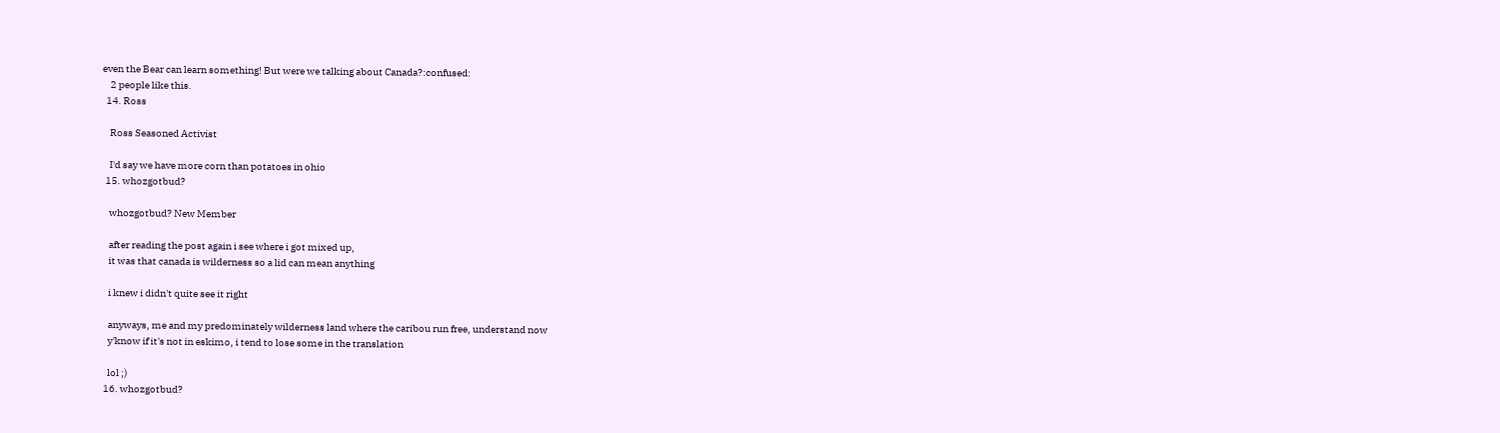even the Bear can learn something! But were we talking about Canada?:confused:
    2 people like this.
  14. Ross

    Ross Seasoned Activist

    I'd say we have more corn than potatoes in ohio
  15. whozgotbud?

    whozgotbud? New Member

    after reading the post again i see where i got mixed up,
    it was that canada is wilderness so a lid can mean anything

    i knew i didn't quite see it right

    anyways, me and my predominately wilderness land where the caribou run free, understand now
    y'know if it's not in eskimo, i tend to lose some in the translation

    lol ;)
  16. whozgotbud?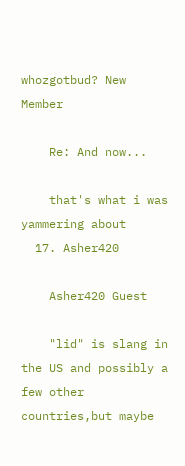whozgotbud? New Member

    Re: And now...

    that's what i was yammering about
  17. Asher420

    Asher420 Guest

    "lid" is slang in the US and possibly a few other countries,but maybe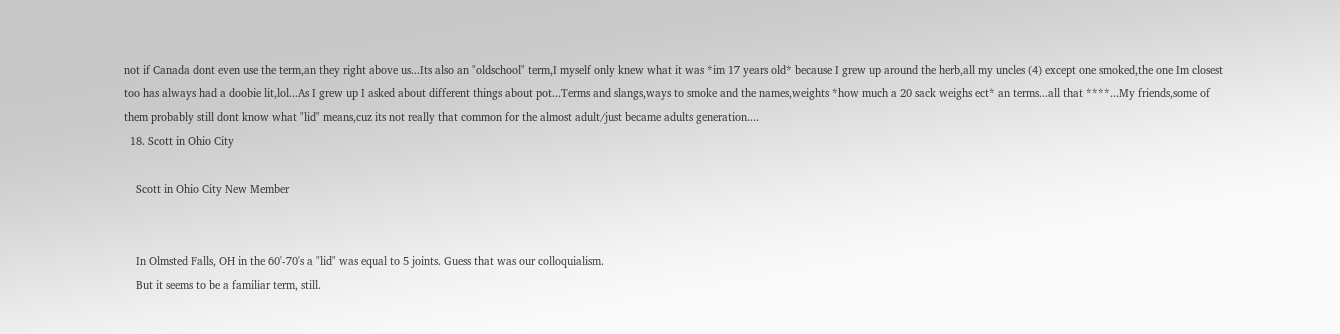not if Canada dont even use the term,an they right above us...Its also an "oldschool" term,I myself only knew what it was *im 17 years old* because I grew up around the herb,all my uncles (4) except one smoked,the one Im closest too has always had a doobie lit,lol...As I grew up I asked about different things about pot...Terms and slangs,ways to smoke and the names,weights *how much a 20 sack weighs ect* an terms...all that ****...My friends,some of them probably still dont know what "lid" means,cuz its not really that common for the almost adult/just became adults generation....
  18. Scott in Ohio City

    Scott in Ohio City New Member


    In Olmsted Falls, OH in the 60'-70's a "lid" was equal to 5 joints. Guess that was our colloquialism.
    But it seems to be a familiar term, still.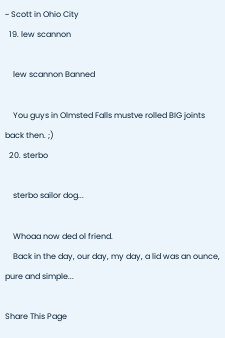~ Scott in Ohio City
  19. lew scannon

    lew scannon Banned

    You guys in Olmsted Falls mustve rolled BIG joints back then. ;)
  20. sterbo

    sterbo sailor dog...

    Whoaa now ded ol friend.
    Back in the day, our day, my day, a lid was an ounce, pure and simple...

Share This Page